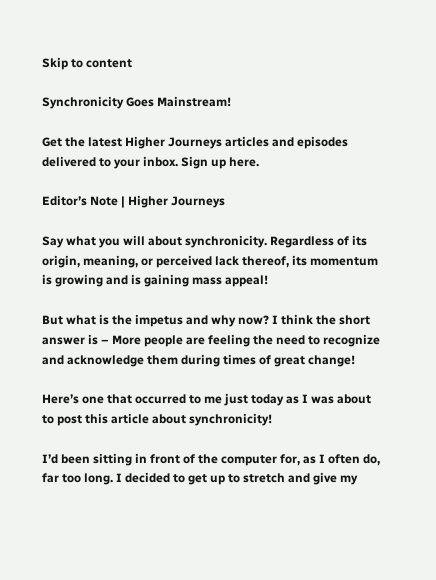Skip to content

Synchronicity Goes Mainstream!

Get the latest Higher Journeys articles and episodes delivered to your inbox. Sign up here.

Editor’s Note | Higher Journeys

Say what you will about synchronicity. Regardless of its origin, meaning, or perceived lack thereof, its momentum is growing and is gaining mass appeal!

But what is the impetus and why now? I think the short answer is – More people are feeling the need to recognize and acknowledge them during times of great change!

Here’s one that occurred to me just today as I was about to post this article about synchronicity!

I’d been sitting in front of the computer for, as I often do, far too long. I decided to get up to stretch and give my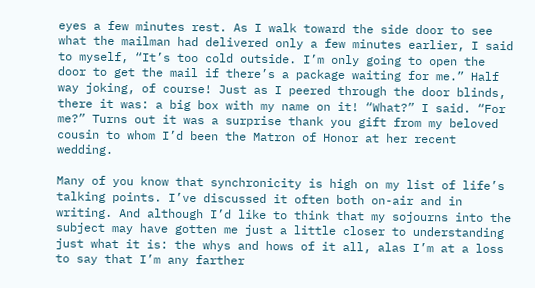eyes a few minutes rest. As I walk toward the side door to see what the mailman had delivered only a few minutes earlier, I said to myself, “It’s too cold outside. I’m only going to open the door to get the mail if there’s a package waiting for me.” Half way joking, of course! Just as I peered through the door blinds, there it was: a big box with my name on it! “What?” I said. “For me?” Turns out it was a surprise thank you gift from my beloved cousin to whom I’d been the Matron of Honor at her recent wedding.

Many of you know that synchronicity is high on my list of life’s talking points. I’ve discussed it often both on-air and in writing. And although I’d like to think that my sojourns into the subject may have gotten me just a little closer to understanding just what it is: the whys and hows of it all, alas I’m at a loss to say that I’m any farther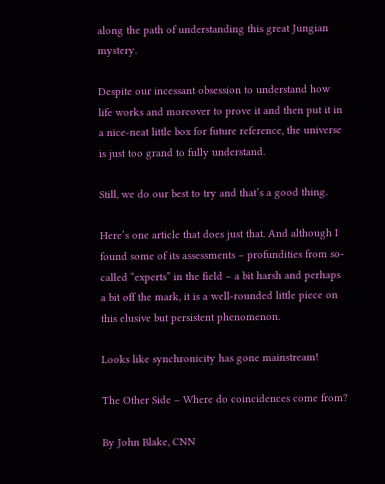along the path of understanding this great Jungian mystery.

Despite our incessant obsession to understand how life works and moreover to prove it and then put it in a nice-neat little box for future reference, the universe is just too grand to fully understand.

Still, we do our best to try and that’s a good thing.

Here’s one article that does just that. And although I found some of its assessments – profundities from so-called “experts” in the field – a bit harsh and perhaps a bit off the mark, it is a well-rounded little piece on this elusive but persistent phenomenon.

Looks like synchronicity has gone mainstream!

The Other Side – Where do coincidences come from?

By John Blake, CNN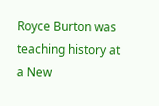Royce Burton was teaching history at a New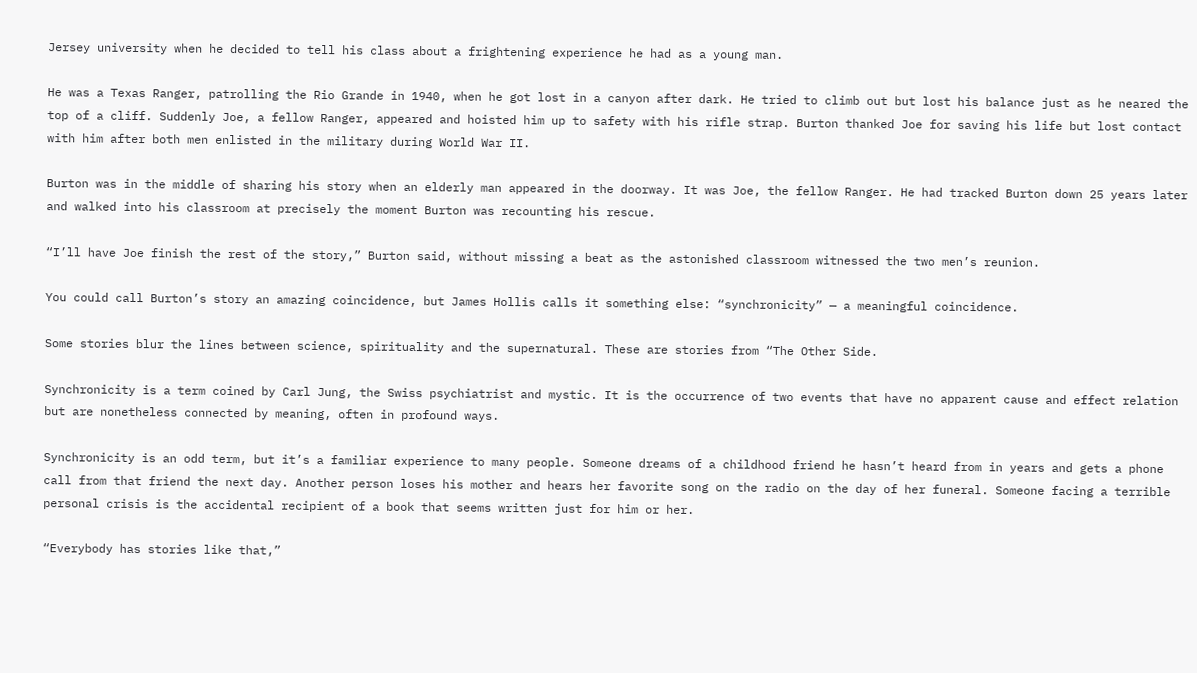Jersey university when he decided to tell his class about a frightening experience he had as a young man.

He was a Texas Ranger, patrolling the Rio Grande in 1940, when he got lost in a canyon after dark. He tried to climb out but lost his balance just as he neared the top of a cliff. Suddenly Joe, a fellow Ranger, appeared and hoisted him up to safety with his rifle strap. Burton thanked Joe for saving his life but lost contact with him after both men enlisted in the military during World War II.

Burton was in the middle of sharing his story when an elderly man appeared in the doorway. It was Joe, the fellow Ranger. He had tracked Burton down 25 years later and walked into his classroom at precisely the moment Burton was recounting his rescue.

“I’ll have Joe finish the rest of the story,” Burton said, without missing a beat as the astonished classroom witnessed the two men’s reunion.

You could call Burton’s story an amazing coincidence, but James Hollis calls it something else: “synchronicity” — a meaningful coincidence.

Some stories blur the lines between science, spirituality and the supernatural. These are stories from “The Other Side.

Synchronicity is a term coined by Carl Jung, the Swiss psychiatrist and mystic. It is the occurrence of two events that have no apparent cause and effect relation but are nonetheless connected by meaning, often in profound ways.

Synchronicity is an odd term, but it’s a familiar experience to many people. Someone dreams of a childhood friend he hasn’t heard from in years and gets a phone call from that friend the next day. Another person loses his mother and hears her favorite song on the radio on the day of her funeral. Someone facing a terrible personal crisis is the accidental recipient of a book that seems written just for him or her.

“Everybody has stories like that,”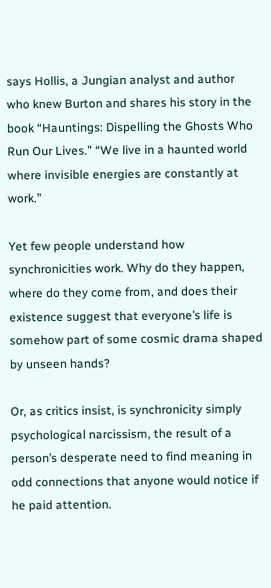says Hollis, a Jungian analyst and author who knew Burton and shares his story in the book “Hauntings: Dispelling the Ghosts Who Run Our Lives.” “We live in a haunted world where invisible energies are constantly at work.”

Yet few people understand how synchronicities work. Why do they happen, where do they come from, and does their existence suggest that everyone’s life is somehow part of some cosmic drama shaped by unseen hands?

Or, as critics insist, is synchronicity simply psychological narcissism, the result of a person’s desperate need to find meaning in odd connections that anyone would notice if he paid attention.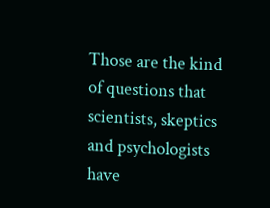Those are the kind of questions that scientists, skeptics and psychologists have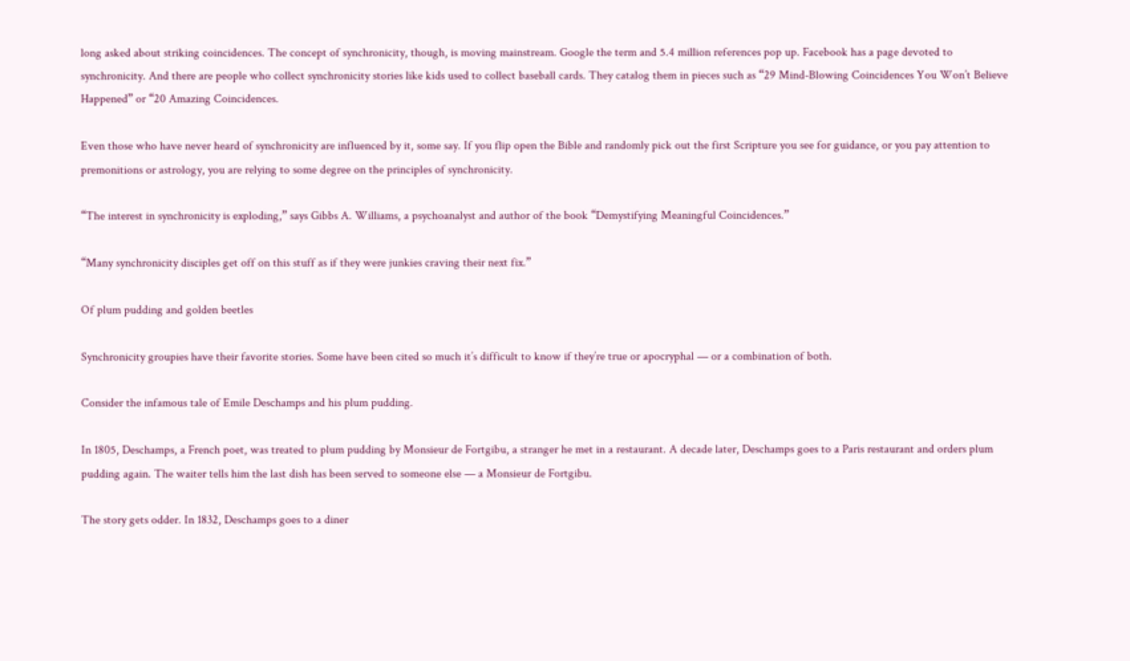long asked about striking coincidences. The concept of synchronicity, though, is moving mainstream. Google the term and 5.4 million references pop up. Facebook has a page devoted to synchronicity. And there are people who collect synchronicity stories like kids used to collect baseball cards. They catalog them in pieces such as “29 Mind-Blowing Coincidences You Won’t Believe Happened” or “20 Amazing Coincidences.

Even those who have never heard of synchronicity are influenced by it, some say. If you flip open the Bible and randomly pick out the first Scripture you see for guidance, or you pay attention to premonitions or astrology, you are relying to some degree on the principles of synchronicity.

“The interest in synchronicity is exploding,” says Gibbs A. Williams, a psychoanalyst and author of the book “Demystifying Meaningful Coincidences.”

“Many synchronicity disciples get off on this stuff as if they were junkies craving their next fix.”

Of plum pudding and golden beetles

Synchronicity groupies have their favorite stories. Some have been cited so much it’s difficult to know if they’re true or apocryphal — or a combination of both.

Consider the infamous tale of Emile Deschamps and his plum pudding.

In 1805, Deschamps, a French poet, was treated to plum pudding by Monsieur de Fortgibu, a stranger he met in a restaurant. A decade later, Deschamps goes to a Paris restaurant and orders plum pudding again. The waiter tells him the last dish has been served to someone else — a Monsieur de Fortgibu.

The story gets odder. In 1832, Deschamps goes to a diner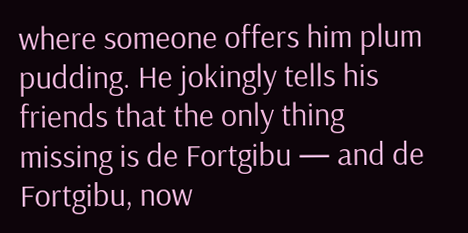where someone offers him plum pudding. He jokingly tells his friends that the only thing missing is de Fortgibu — and de Fortgibu, now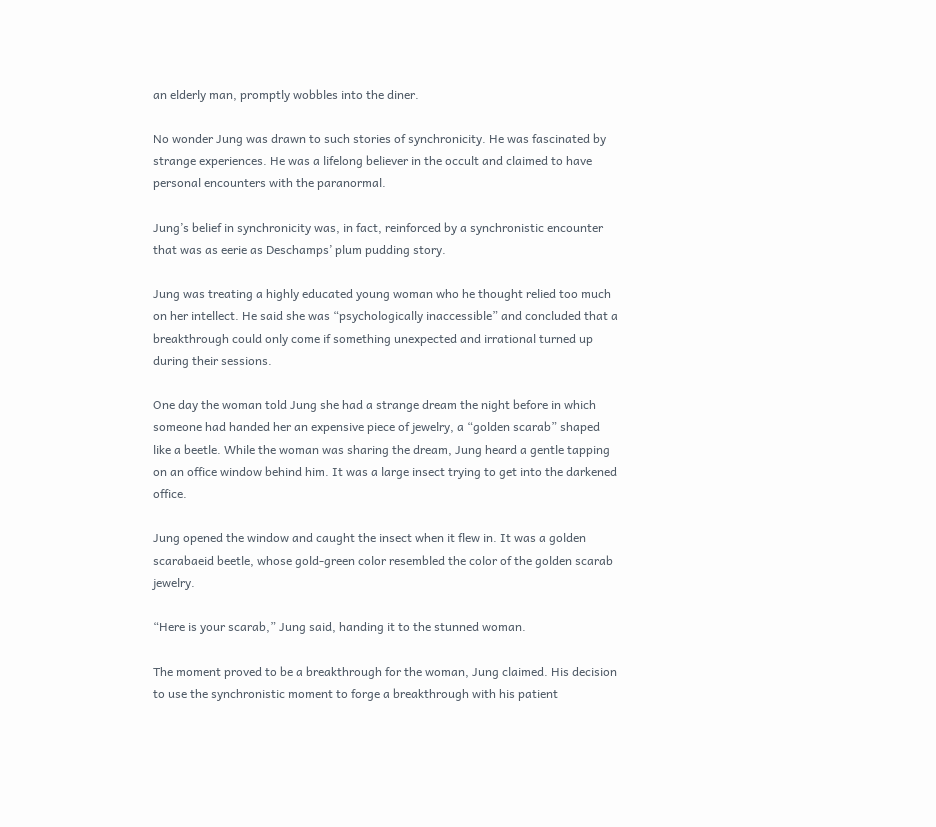an elderly man, promptly wobbles into the diner.

No wonder Jung was drawn to such stories of synchronicity. He was fascinated by strange experiences. He was a lifelong believer in the occult and claimed to have personal encounters with the paranormal.

Jung’s belief in synchronicity was, in fact, reinforced by a synchronistic encounter that was as eerie as Deschamps’ plum pudding story.

Jung was treating a highly educated young woman who he thought relied too much on her intellect. He said she was “psychologically inaccessible” and concluded that a breakthrough could only come if something unexpected and irrational turned up during their sessions.

One day the woman told Jung she had a strange dream the night before in which someone had handed her an expensive piece of jewelry, a “golden scarab” shaped like a beetle. While the woman was sharing the dream, Jung heard a gentle tapping on an office window behind him. It was a large insect trying to get into the darkened office.

Jung opened the window and caught the insect when it flew in. It was a golden scarabaeid beetle, whose gold-green color resembled the color of the golden scarab jewelry.

“Here is your scarab,” Jung said, handing it to the stunned woman.

The moment proved to be a breakthrough for the woman, Jung claimed. His decision to use the synchronistic moment to forge a breakthrough with his patient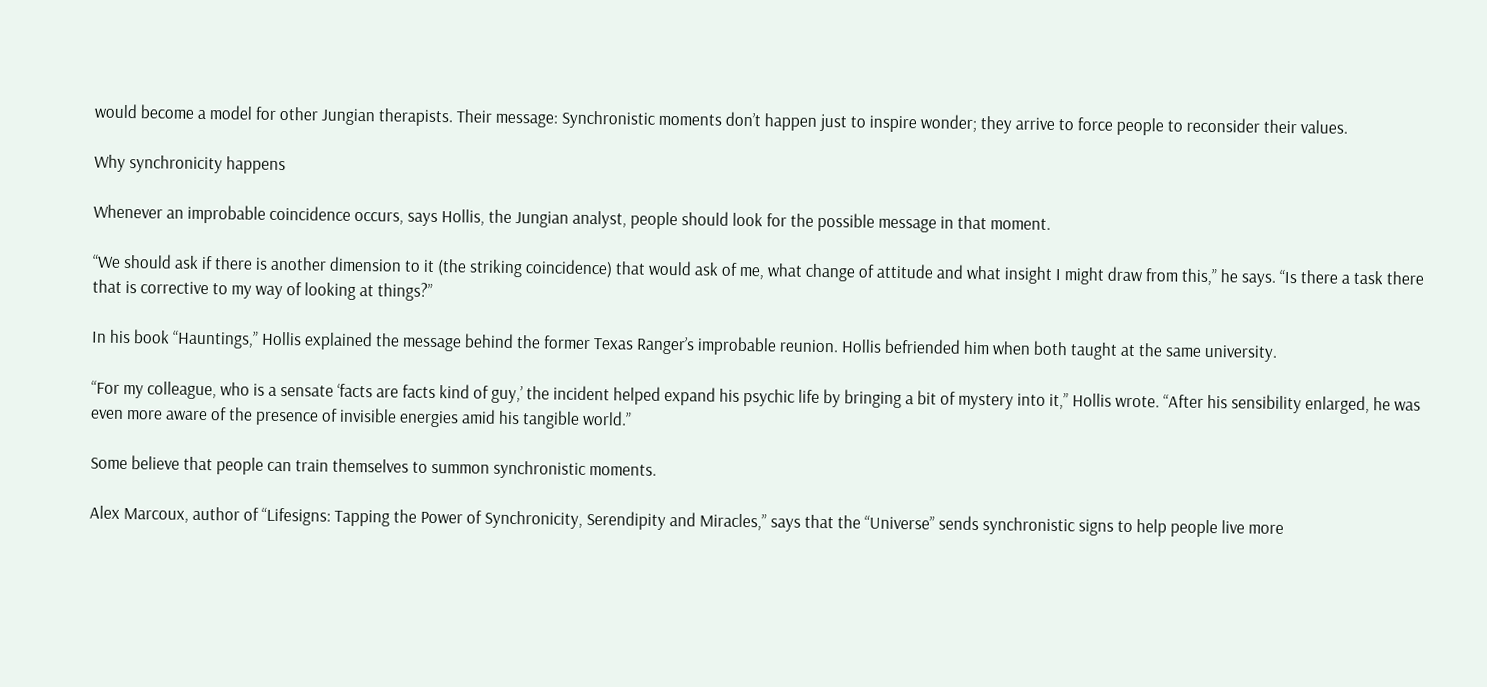would become a model for other Jungian therapists. Their message: Synchronistic moments don’t happen just to inspire wonder; they arrive to force people to reconsider their values.

Why synchronicity happens

Whenever an improbable coincidence occurs, says Hollis, the Jungian analyst, people should look for the possible message in that moment.

“We should ask if there is another dimension to it (the striking coincidence) that would ask of me, what change of attitude and what insight I might draw from this,” he says. “Is there a task there that is corrective to my way of looking at things?”

In his book “Hauntings,” Hollis explained the message behind the former Texas Ranger’s improbable reunion. Hollis befriended him when both taught at the same university.

“For my colleague, who is a sensate ‘facts are facts kind of guy,’ the incident helped expand his psychic life by bringing a bit of mystery into it,” Hollis wrote. “After his sensibility enlarged, he was even more aware of the presence of invisible energies amid his tangible world.”

Some believe that people can train themselves to summon synchronistic moments.

Alex Marcoux, author of “Lifesigns: Tapping the Power of Synchronicity, Serendipity and Miracles,” says that the “Universe” sends synchronistic signs to help people live more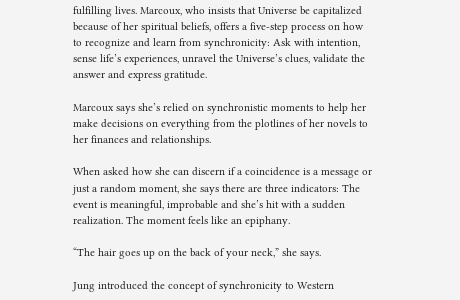fulfilling lives. Marcoux, who insists that Universe be capitalized because of her spiritual beliefs, offers a five-step process on how to recognize and learn from synchronicity: Ask with intention, sense life’s experiences, unravel the Universe’s clues, validate the answer and express gratitude.

Marcoux says she’s relied on synchronistic moments to help her make decisions on everything from the plotlines of her novels to her finances and relationships.

When asked how she can discern if a coincidence is a message or just a random moment, she says there are three indicators: The event is meaningful, improbable and she’s hit with a sudden realization. The moment feels like an epiphany.

“The hair goes up on the back of your neck,” she says.

Jung introduced the concept of synchronicity to Western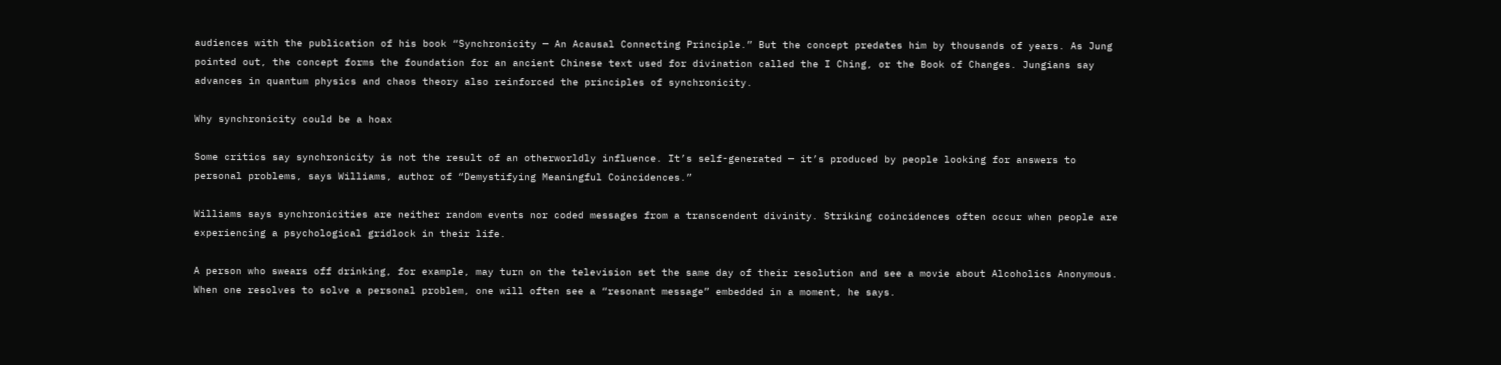audiences with the publication of his book “Synchronicity — An Acausal Connecting Principle.” But the concept predates him by thousands of years. As Jung pointed out, the concept forms the foundation for an ancient Chinese text used for divination called the I Ching, or the Book of Changes. Jungians say advances in quantum physics and chaos theory also reinforced the principles of synchronicity.

Why synchronicity could be a hoax

Some critics say synchronicity is not the result of an otherworldly influence. It’s self-generated — it’s produced by people looking for answers to personal problems, says Williams, author of “Demystifying Meaningful Coincidences.”

Williams says synchronicities are neither random events nor coded messages from a transcendent divinity. Striking coincidences often occur when people are experiencing a psychological gridlock in their life.

A person who swears off drinking, for example, may turn on the television set the same day of their resolution and see a movie about Alcoholics Anonymous. When one resolves to solve a personal problem, one will often see a “resonant message” embedded in a moment, he says.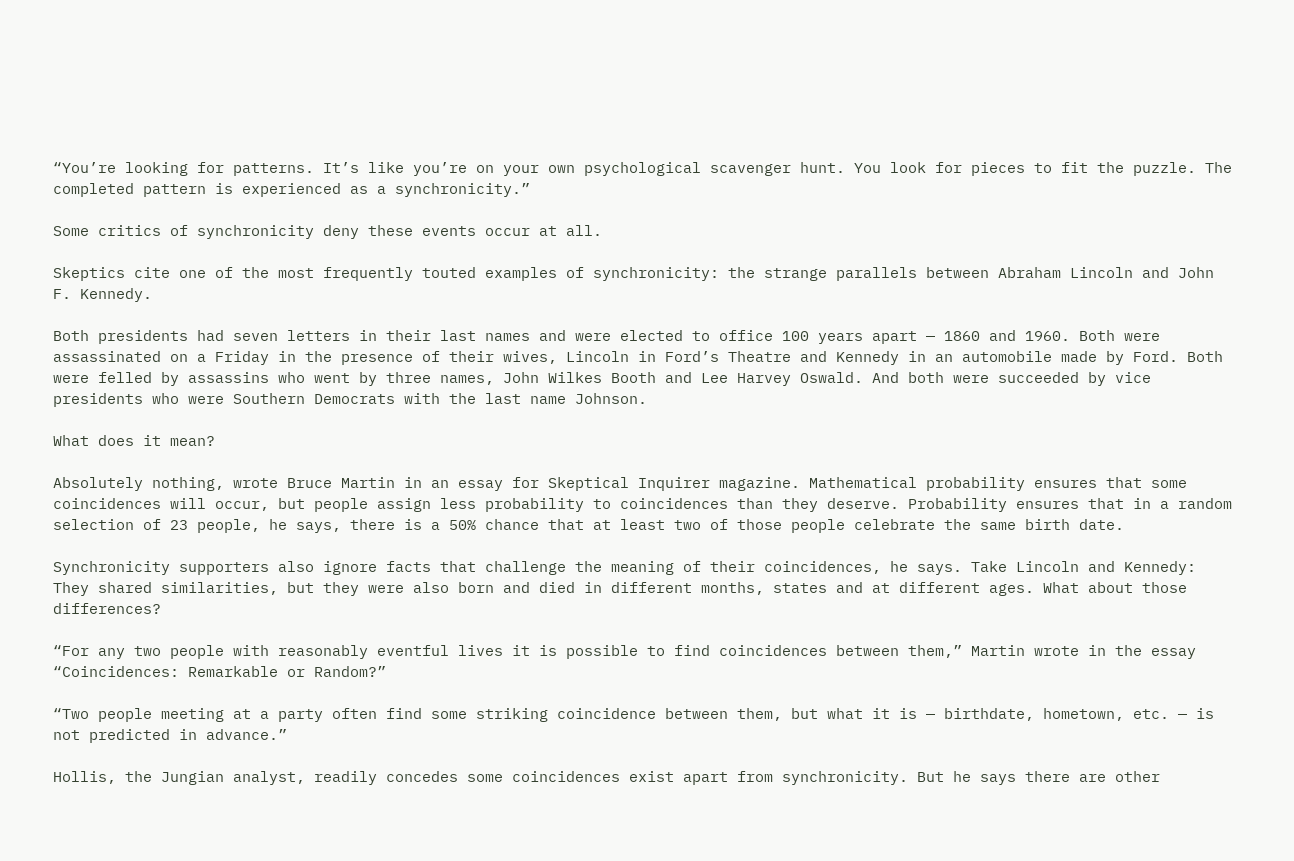“You’re looking for patterns. It’s like you’re on your own psychological scavenger hunt. You look for pieces to fit the puzzle. The completed pattern is experienced as a synchronicity.”

Some critics of synchronicity deny these events occur at all.

Skeptics cite one of the most frequently touted examples of synchronicity: the strange parallels between Abraham Lincoln and John F. Kennedy.

Both presidents had seven letters in their last names and were elected to office 100 years apart — 1860 and 1960. Both were assassinated on a Friday in the presence of their wives, Lincoln in Ford’s Theatre and Kennedy in an automobile made by Ford. Both were felled by assassins who went by three names, John Wilkes Booth and Lee Harvey Oswald. And both were succeeded by vice presidents who were Southern Democrats with the last name Johnson.

What does it mean?

Absolutely nothing, wrote Bruce Martin in an essay for Skeptical Inquirer magazine. Mathematical probability ensures that some coincidences will occur, but people assign less probability to coincidences than they deserve. Probability ensures that in a random selection of 23 people, he says, there is a 50% chance that at least two of those people celebrate the same birth date.

Synchronicity supporters also ignore facts that challenge the meaning of their coincidences, he says. Take Lincoln and Kennedy: They shared similarities, but they were also born and died in different months, states and at different ages. What about those differences?

“For any two people with reasonably eventful lives it is possible to find coincidences between them,” Martin wrote in the essay “Coincidences: Remarkable or Random?”

“Two people meeting at a party often find some striking coincidence between them, but what it is — birthdate, hometown, etc. — is not predicted in advance.”

Hollis, the Jungian analyst, readily concedes some coincidences exist apart from synchronicity. But he says there are other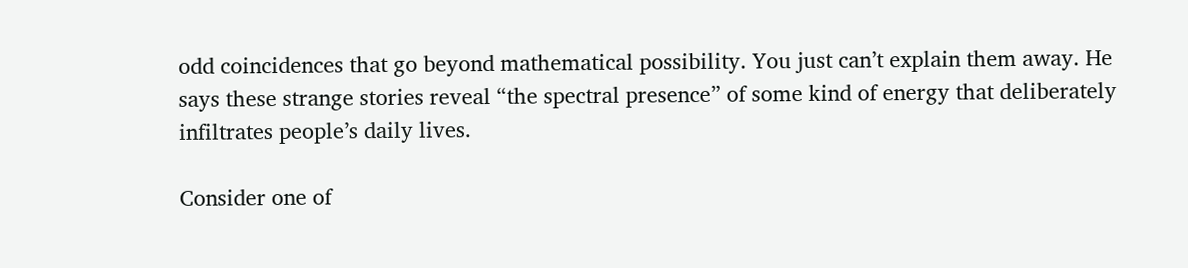odd coincidences that go beyond mathematical possibility. You just can’t explain them away. He says these strange stories reveal “the spectral presence” of some kind of energy that deliberately infiltrates people’s daily lives.

Consider one of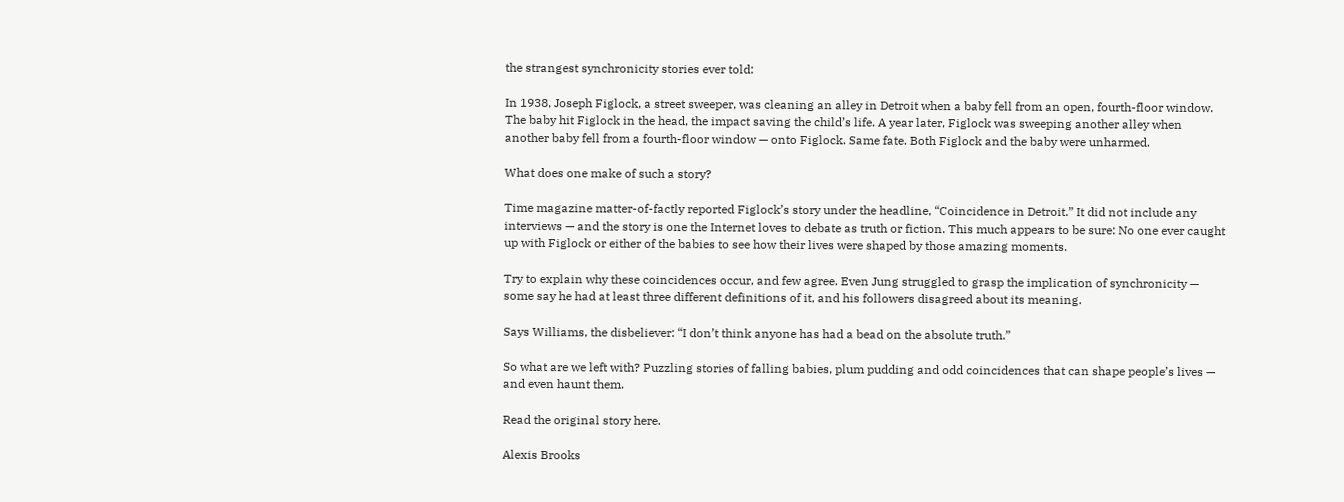the strangest synchronicity stories ever told:

In 1938, Joseph Figlock, a street sweeper, was cleaning an alley in Detroit when a baby fell from an open, fourth-floor window. The baby hit Figlock in the head, the impact saving the child’s life. A year later, Figlock was sweeping another alley when another baby fell from a fourth-floor window — onto Figlock. Same fate. Both Figlock and the baby were unharmed.

What does one make of such a story?

Time magazine matter-of-factly reported Figlock’s story under the headline, “Coincidence in Detroit.” It did not include any interviews — and the story is one the Internet loves to debate as truth or fiction. This much appears to be sure: No one ever caught up with Figlock or either of the babies to see how their lives were shaped by those amazing moments.

Try to explain why these coincidences occur, and few agree. Even Jung struggled to grasp the implication of synchronicity — some say he had at least three different definitions of it, and his followers disagreed about its meaning.

Says Williams, the disbeliever: “I don’t think anyone has had a bead on the absolute truth.”

So what are we left with? Puzzling stories of falling babies, plum pudding and odd coincidences that can shape people’s lives — and even haunt them.

Read the original story here.

Alexis Brooks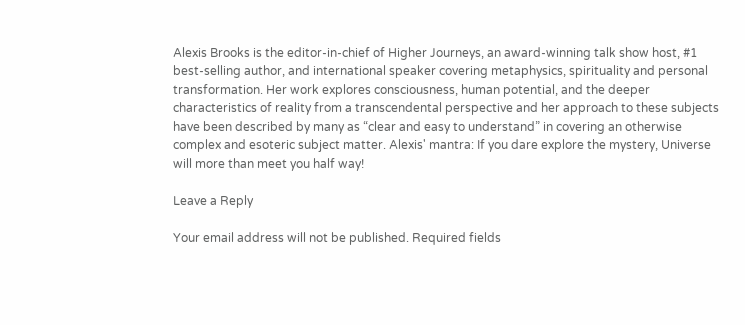Alexis Brooks is the editor-in-chief of Higher Journeys, an award-winning talk show host, #1 best-selling author, and international speaker covering metaphysics, spirituality and personal transformation. Her work explores consciousness, human potential, and the deeper characteristics of reality from a transcendental perspective and her approach to these subjects have been described by many as “clear and easy to understand” in covering an otherwise complex and esoteric subject matter. Alexis' mantra: If you dare explore the mystery, Universe will more than meet you half way!

Leave a Reply

Your email address will not be published. Required fields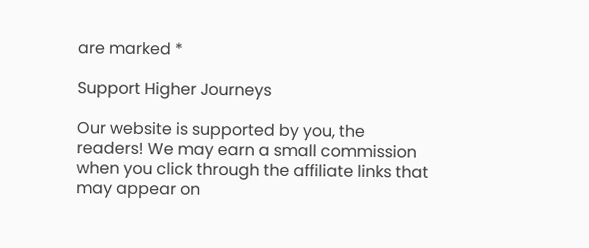are marked *

Support Higher Journeys

Our website is supported by you, the readers! We may earn a small commission when you click through the affiliate links that may appear on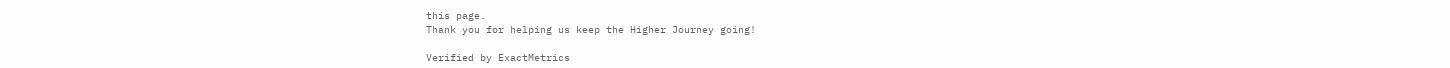this page.
Thank you for helping us keep the Higher Journey going!

Verified by ExactMetrics